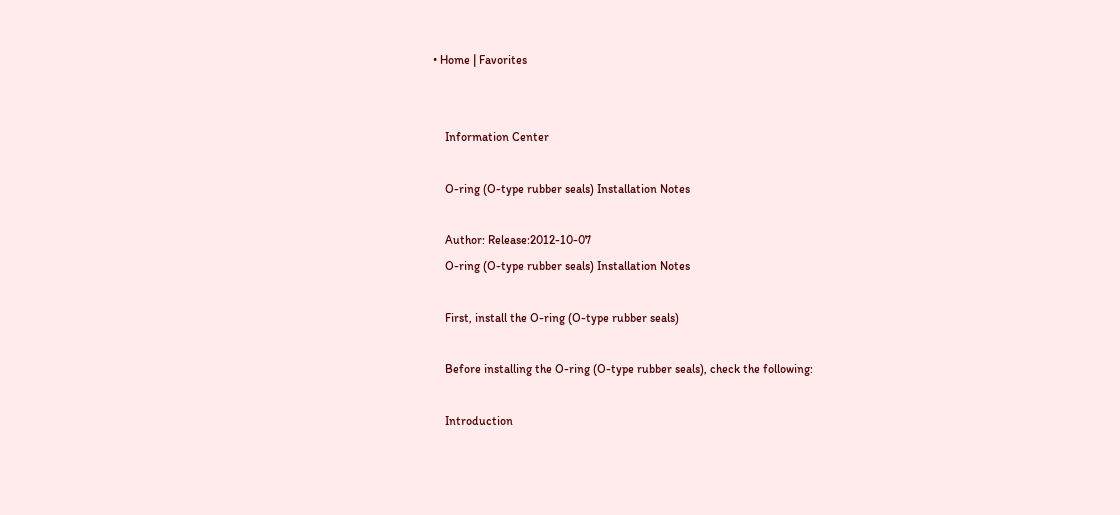• Home | Favorites


    Information Center

    O-ring (O-type rubber seals) Installation Notes

    Author: Release:2012-10-07
    O-ring (O-type rubber seals) Installation Notes

    First, install the O-ring (O-type rubber seals)

    Before installing the O-ring (O-type rubber seals), check the following:

    Introduction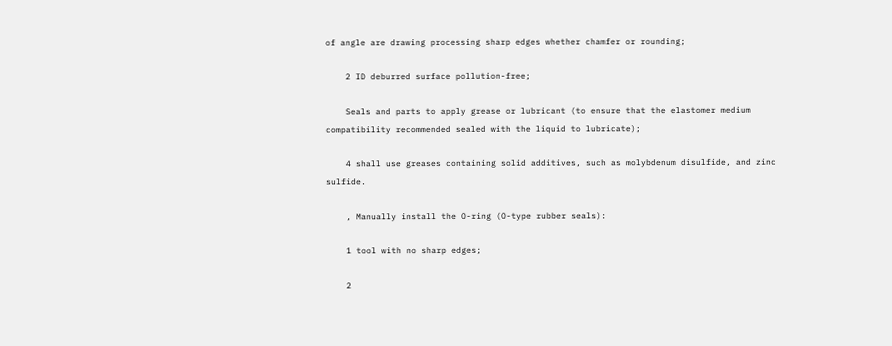of angle are drawing processing sharp edges whether chamfer or rounding;

    2 ID deburred surface pollution-free;

    Seals and parts to apply grease or lubricant (to ensure that the elastomer medium compatibility recommended sealed with the liquid to lubricate);

    4 shall use greases containing solid additives, such as molybdenum disulfide, and zinc sulfide.

    , Manually install the O-ring (O-type rubber seals):

    1 tool with no sharp edges;

    2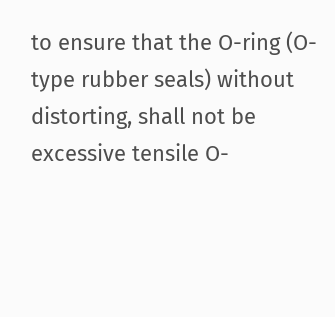to ensure that the O-ring (O-type rubber seals) without distorting, shall not be excessive tensile O-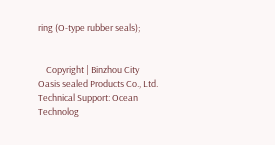ring (O-type rubber seals);


    Copyright | Binzhou City Oasis sealed Products Co., Ltd. Technical Support: Ocean Technolog